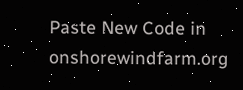Paste New Code in onshorewindfarm.org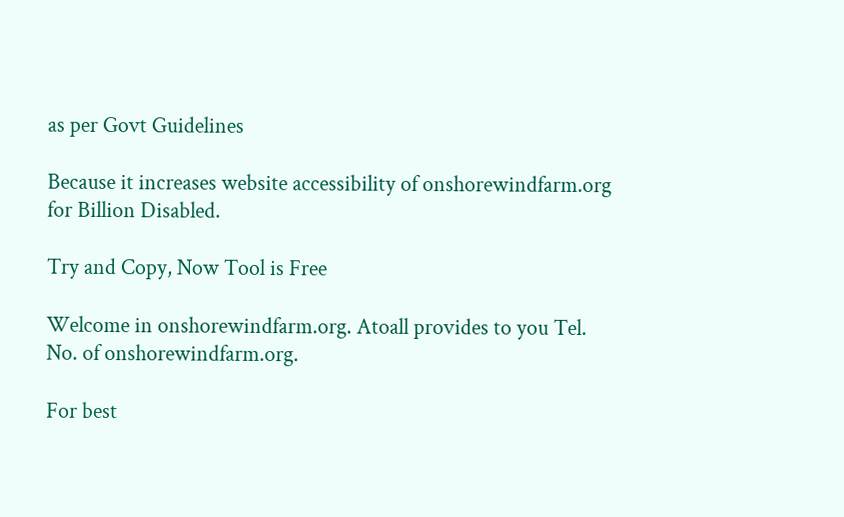as per Govt Guidelines

Because it increases website accessibility of onshorewindfarm.org for Billion Disabled.

Try and Copy, Now Tool is Free

Welcome in onshorewindfarm.org. Atoall provides to you Tel. No. of onshorewindfarm.org.

For best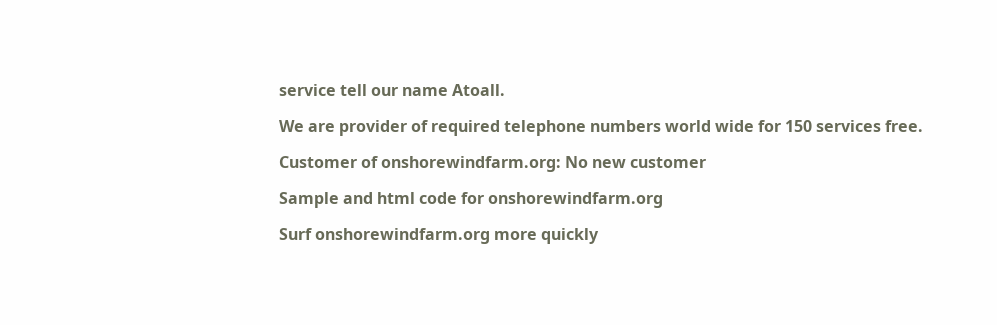service tell our name Atoall.

We are provider of required telephone numbers world wide for 150 services free.

Customer of onshorewindfarm.org: No new customer

Sample and html code for onshorewindfarm.org

Surf onshorewindfarm.org more quickly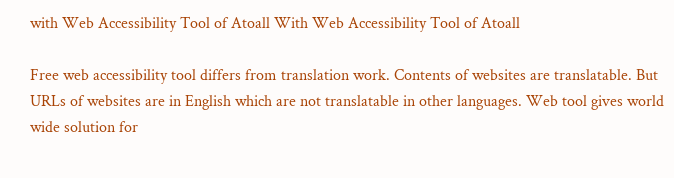with Web Accessibility Tool of Atoall With Web Accessibility Tool of Atoall

Free web accessibility tool differs from translation work. Contents of websites are translatable. But URLs of websites are in English which are not translatable in other languages. Web tool gives world wide solution for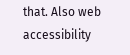that. Also web accessibility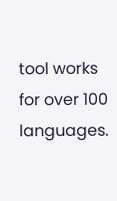tool works for over 100 languages.